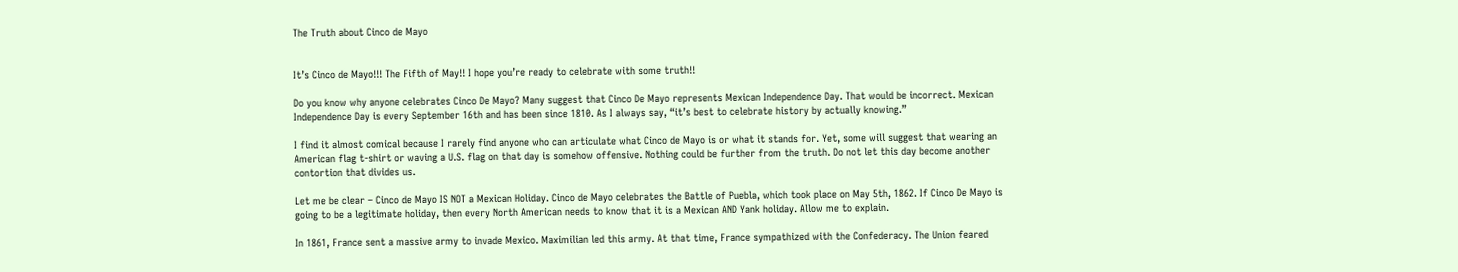The Truth about Cinco de Mayo


It’s Cinco de Mayo!!! The Fifth of May!! I hope you’re ready to celebrate with some truth!!

Do you know why anyone celebrates Cinco De Mayo? Many suggest that Cinco De Mayo represents Mexican Independence Day. That would be incorrect. Mexican Independence Day is every September 16th and has been since 1810. As I always say, “it’s best to celebrate history by actually knowing.”

I find it almost comical because I rarely find anyone who can articulate what Cinco de Mayo is or what it stands for. Yet, some will suggest that wearing an American flag t-shirt or waving a U.S. flag on that day is somehow offensive. Nothing could be further from the truth. Do not let this day become another contortion that divides us.

Let me be clear – Cinco de Mayo IS NOT a Mexican Holiday. Cinco de Mayo celebrates the Battle of Puebla, which took place on May 5th, 1862. If Cinco De Mayo is going to be a legitimate holiday, then every North American needs to know that it is a Mexican AND Yank holiday. Allow me to explain.

In 1861, France sent a massive army to invade Mexico. Maximilian led this army. At that time, France sympathized with the Confederacy. The Union feared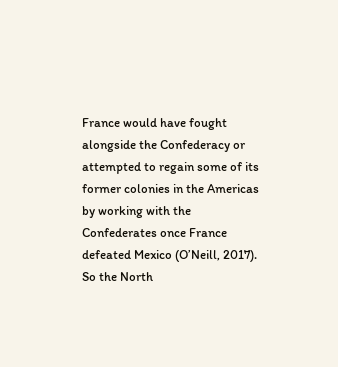France would have fought alongside the Confederacy or attempted to regain some of its former colonies in the Americas by working with the Confederates once France defeated Mexico (O’Neill, 2017). So the North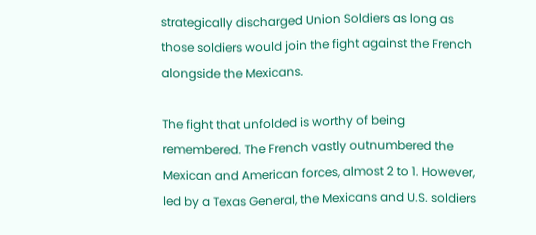strategically discharged Union Soldiers as long as those soldiers would join the fight against the French alongside the Mexicans.

The fight that unfolded is worthy of being remembered. The French vastly outnumbered the Mexican and American forces, almost 2 to 1. However, led by a Texas General, the Mexicans and U.S. soldiers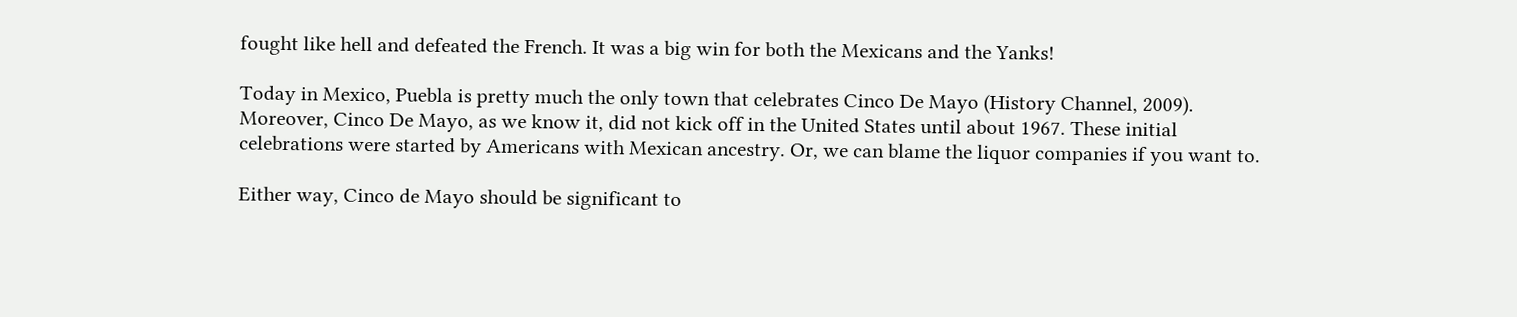fought like hell and defeated the French. It was a big win for both the Mexicans and the Yanks!

Today in Mexico, Puebla is pretty much the only town that celebrates Cinco De Mayo (History Channel, 2009). Moreover, Cinco De Mayo, as we know it, did not kick off in the United States until about 1967. These initial celebrations were started by Americans with Mexican ancestry. Or, we can blame the liquor companies if you want to.

Either way, Cinco de Mayo should be significant to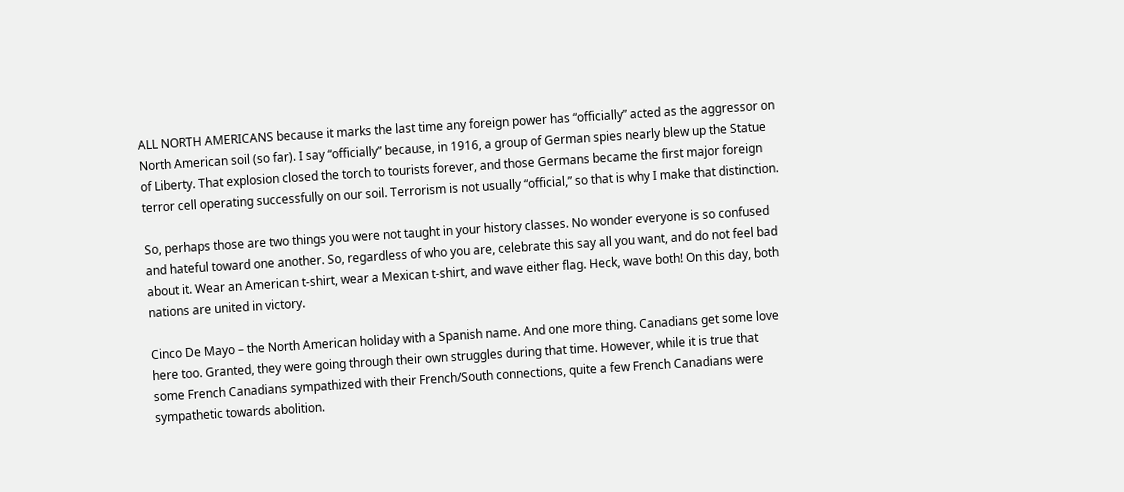ALL NORTH AMERICANS because it marks the last time any foreign power has “officially” acted as the aggressor on North American soil (so far). I say “officially” because, in 1916, a group of German spies nearly blew up the Statue of Liberty. That explosion closed the torch to tourists forever, and those Germans became the first major foreign terror cell operating successfully on our soil. Terrorism is not usually “official,” so that is why I make that distinction.

So, perhaps those are two things you were not taught in your history classes. No wonder everyone is so confused and hateful toward one another. So, regardless of who you are, celebrate this say all you want, and do not feel bad about it. Wear an American t-shirt, wear a Mexican t-shirt, and wave either flag. Heck, wave both! On this day, both nations are united in victory.

Cinco De Mayo – the North American holiday with a Spanish name. And one more thing. Canadians get some love here too. Granted, they were going through their own struggles during that time. However, while it is true that some French Canadians sympathized with their French/South connections, quite a few French Canadians were sympathetic towards abolition.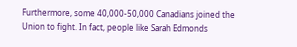Furthermore, some 40,000-50,000 Canadians joined the Union to fight. In fact, people like Sarah Edmonds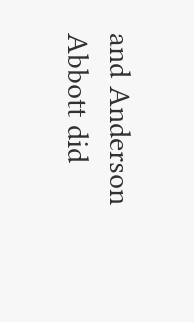and Anderson Abbott did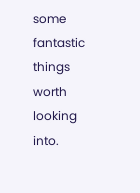some fantastic things worth looking into.